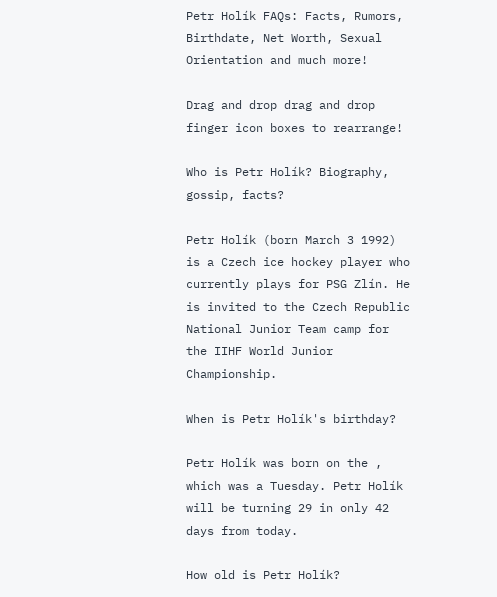Petr Holík FAQs: Facts, Rumors, Birthdate, Net Worth, Sexual Orientation and much more!

Drag and drop drag and drop finger icon boxes to rearrange!

Who is Petr Holík? Biography, gossip, facts?

Petr Holík (born March 3 1992) is a Czech ice hockey player who currently plays for PSG Zlín. He is invited to the Czech Republic National Junior Team camp for the IIHF World Junior Championship.

When is Petr Holík's birthday?

Petr Holík was born on the , which was a Tuesday. Petr Holík will be turning 29 in only 42 days from today.

How old is Petr Holík?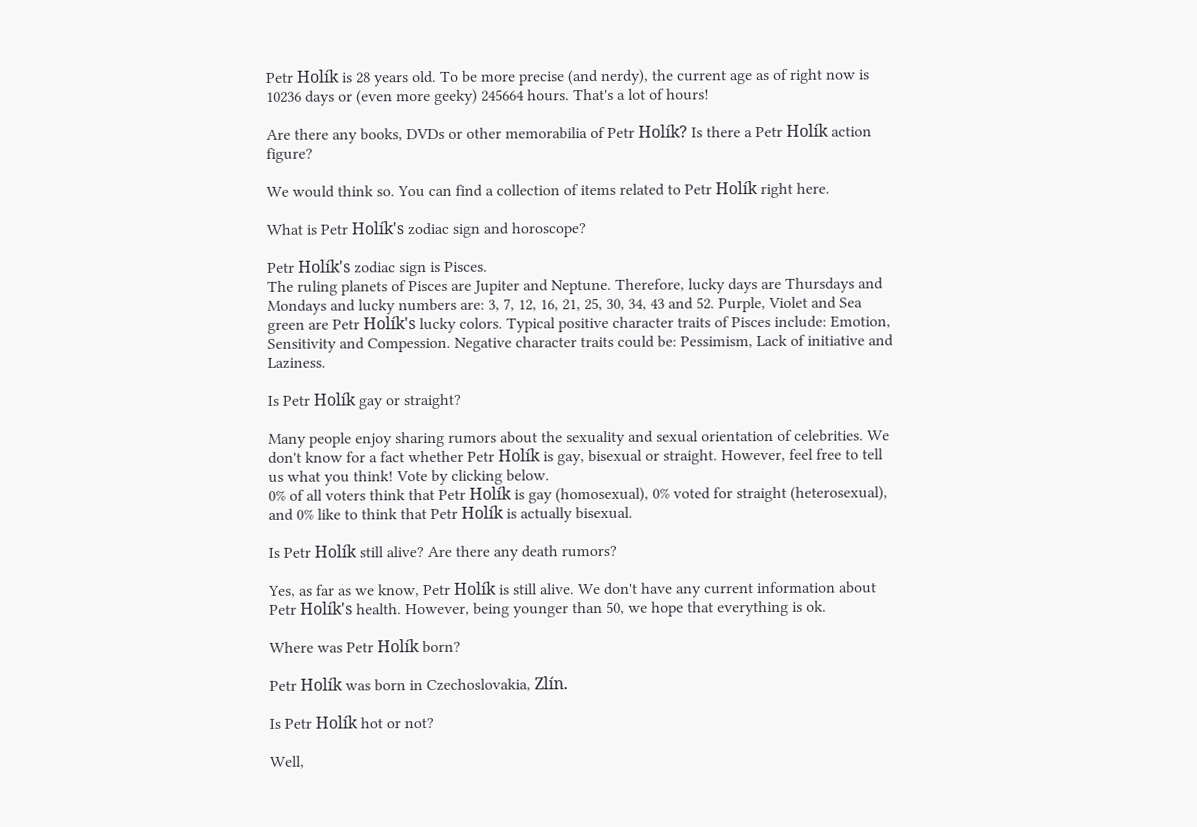Petr Holík is 28 years old. To be more precise (and nerdy), the current age as of right now is 10236 days or (even more geeky) 245664 hours. That's a lot of hours!

Are there any books, DVDs or other memorabilia of Petr Holík? Is there a Petr Holík action figure?

We would think so. You can find a collection of items related to Petr Holík right here.

What is Petr Holík's zodiac sign and horoscope?

Petr Holík's zodiac sign is Pisces.
The ruling planets of Pisces are Jupiter and Neptune. Therefore, lucky days are Thursdays and Mondays and lucky numbers are: 3, 7, 12, 16, 21, 25, 30, 34, 43 and 52. Purple, Violet and Sea green are Petr Holík's lucky colors. Typical positive character traits of Pisces include: Emotion, Sensitivity and Compession. Negative character traits could be: Pessimism, Lack of initiative and Laziness.

Is Petr Holík gay or straight?

Many people enjoy sharing rumors about the sexuality and sexual orientation of celebrities. We don't know for a fact whether Petr Holík is gay, bisexual or straight. However, feel free to tell us what you think! Vote by clicking below.
0% of all voters think that Petr Holík is gay (homosexual), 0% voted for straight (heterosexual), and 0% like to think that Petr Holík is actually bisexual.

Is Petr Holík still alive? Are there any death rumors?

Yes, as far as we know, Petr Holík is still alive. We don't have any current information about Petr Holík's health. However, being younger than 50, we hope that everything is ok.

Where was Petr Holík born?

Petr Holík was born in Czechoslovakia, Zlín.

Is Petr Holík hot or not?

Well,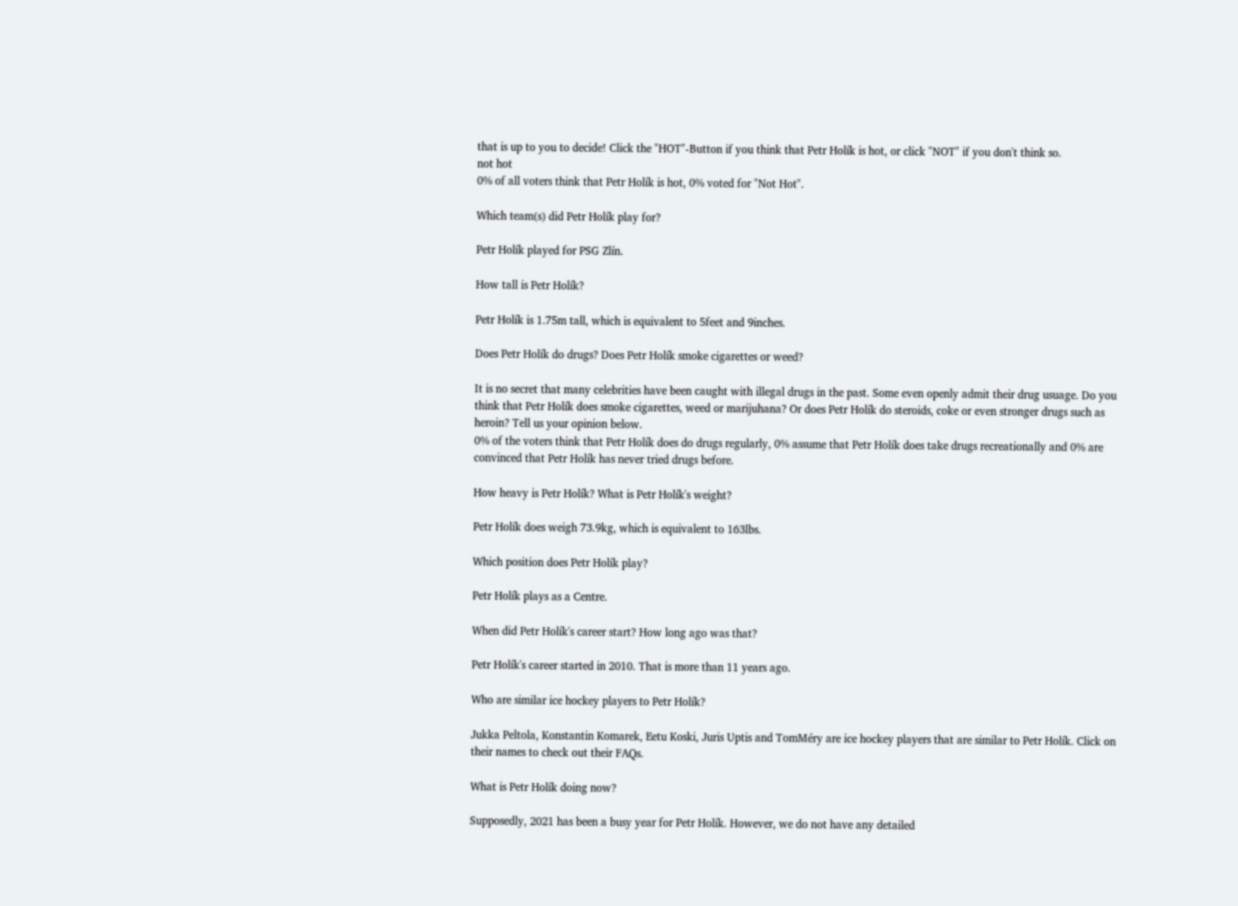that is up to you to decide! Click the "HOT"-Button if you think that Petr Holík is hot, or click "NOT" if you don't think so.
not hot
0% of all voters think that Petr Holík is hot, 0% voted for "Not Hot".

Which team(s) did Petr Holík play for?

Petr Holík played for PSG Zlín.

How tall is Petr Holík?

Petr Holík is 1.75m tall, which is equivalent to 5feet and 9inches.

Does Petr Holík do drugs? Does Petr Holík smoke cigarettes or weed?

It is no secret that many celebrities have been caught with illegal drugs in the past. Some even openly admit their drug usuage. Do you think that Petr Holík does smoke cigarettes, weed or marijuhana? Or does Petr Holík do steroids, coke or even stronger drugs such as heroin? Tell us your opinion below.
0% of the voters think that Petr Holík does do drugs regularly, 0% assume that Petr Holík does take drugs recreationally and 0% are convinced that Petr Holík has never tried drugs before.

How heavy is Petr Holík? What is Petr Holík's weight?

Petr Holík does weigh 73.9kg, which is equivalent to 163lbs.

Which position does Petr Holík play?

Petr Holík plays as a Centre.

When did Petr Holík's career start? How long ago was that?

Petr Holík's career started in 2010. That is more than 11 years ago.

Who are similar ice hockey players to Petr Holík?

Jukka Peltola, Konstantin Komarek, Eetu Koski, Juris Uptis and TomMéry are ice hockey players that are similar to Petr Holík. Click on their names to check out their FAQs.

What is Petr Holík doing now?

Supposedly, 2021 has been a busy year for Petr Holík. However, we do not have any detailed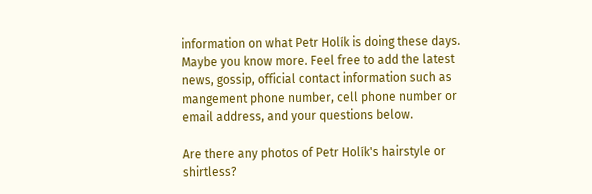information on what Petr Holík is doing these days. Maybe you know more. Feel free to add the latest news, gossip, official contact information such as mangement phone number, cell phone number or email address, and your questions below.

Are there any photos of Petr Holík's hairstyle or shirtless?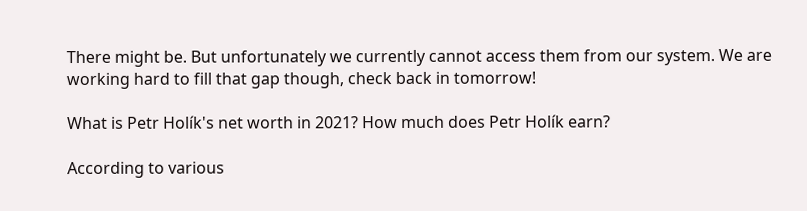There might be. But unfortunately we currently cannot access them from our system. We are working hard to fill that gap though, check back in tomorrow!

What is Petr Holík's net worth in 2021? How much does Petr Holík earn?

According to various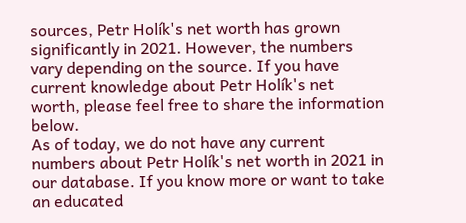sources, Petr Holík's net worth has grown significantly in 2021. However, the numbers vary depending on the source. If you have current knowledge about Petr Holík's net worth, please feel free to share the information below.
As of today, we do not have any current numbers about Petr Holík's net worth in 2021 in our database. If you know more or want to take an educated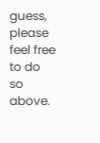guess, please feel free to do so above.